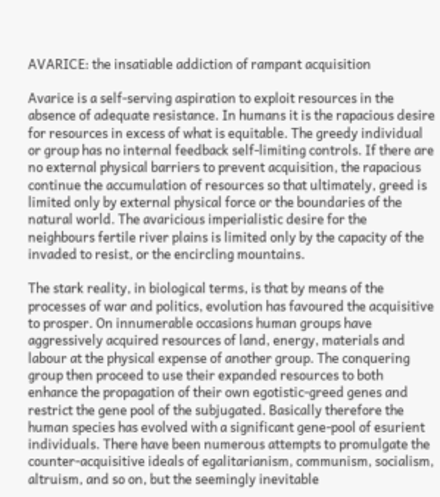AVARICE: the insatiable addiction of rampant acquisition

Avarice is a self-serving aspiration to exploit resources in the absence of adequate resistance. In humans it is the rapacious desire for resources in excess of what is equitable. The greedy individual or group has no internal feedback self-limiting controls. If there are no external physical barriers to prevent acquisition, the rapacious continue the accumulation of resources so that ultimately, greed is limited only by external physical force or the boundaries of the natural world. The avaricious imperialistic desire for the neighbours fertile river plains is limited only by the capacity of the invaded to resist, or the encircling mountains.

The stark reality, in biological terms, is that by means of the processes of war and politics, evolution has favoured the acquisitive to prosper. On innumerable occasions human groups have aggressively acquired resources of land, energy, materials and labour at the physical expense of another group. The conquering group then proceed to use their expanded resources to both enhance the propagation of their own egotistic-greed genes and restrict the gene pool of the subjugated. Basically therefore the human species has evolved with a significant gene-pool of esurient individuals. There have been numerous attempts to promulgate the counter-acquisitive ideals of egalitarianism, communism, socialism, altruism, and so on, but the seemingly inevitable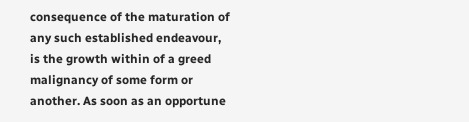consequence of the maturation of any such established endeavour, is the growth within of a greed malignancy of some form or another. As soon as an opportune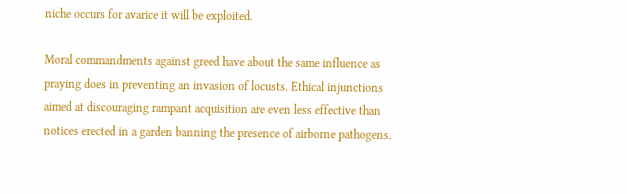niche occurs for avarice it will be exploited.

Moral commandments against greed have about the same influence as praying does in preventing an invasion of locusts. Ethical injunctions aimed at discouraging rampant acquisition are even less effective than notices erected in a garden banning the presence of airborne pathogens.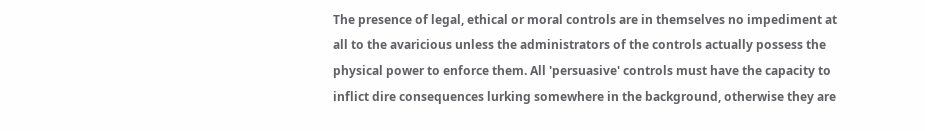The presence of legal, ethical or moral controls are in themselves no impediment at all to the avaricious unless the administrators of the controls actually possess the physical power to enforce them. All 'persuasive' controls must have the capacity to inflict dire consequences lurking somewhere in the background, otherwise they are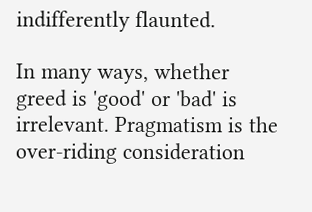indifferently flaunted.

In many ways, whether greed is 'good' or 'bad' is irrelevant. Pragmatism is the over-riding consideration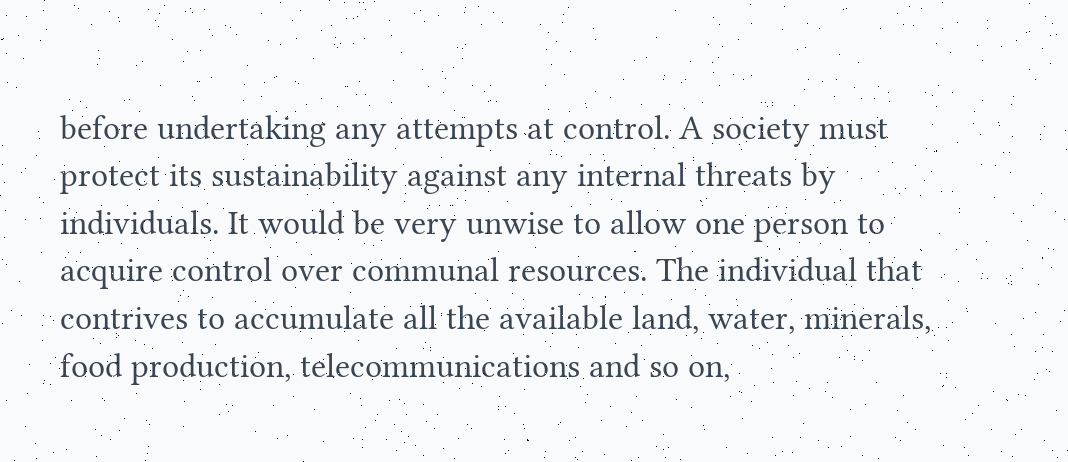before undertaking any attempts at control. A society must protect its sustainability against any internal threats by individuals. It would be very unwise to allow one person to acquire control over communal resources. The individual that contrives to accumulate all the available land, water, minerals, food production, telecommunications and so on,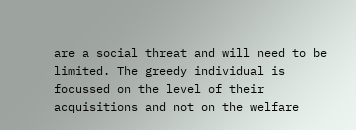are a social threat and will need to be limited. The greedy individual is focussed on the level of their acquisitions and not on the welfare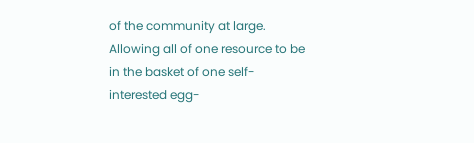of the community at large. Allowing all of one resource to be in the basket of one self-interested egg-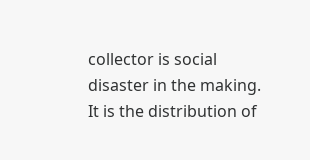collector is social disaster in the making. It is the distribution of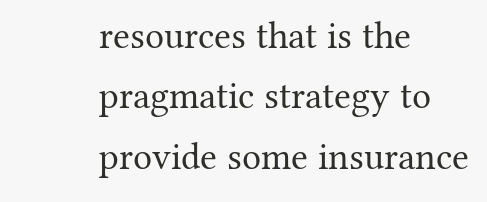resources that is the pragmatic strategy to provide some insurance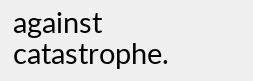against catastrophe.